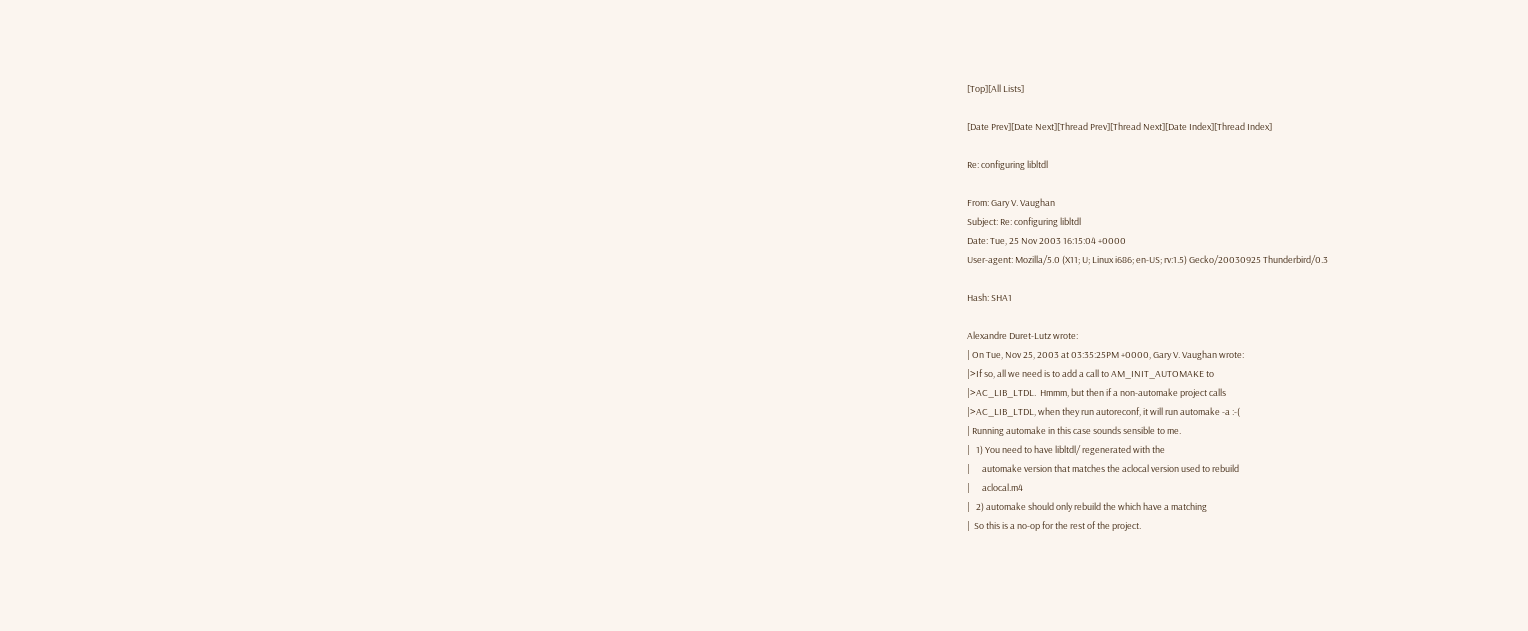[Top][All Lists]

[Date Prev][Date Next][Thread Prev][Thread Next][Date Index][Thread Index]

Re: configuring libltdl

From: Gary V. Vaughan
Subject: Re: configuring libltdl
Date: Tue, 25 Nov 2003 16:15:04 +0000
User-agent: Mozilla/5.0 (X11; U; Linux i686; en-US; rv:1.5) Gecko/20030925 Thunderbird/0.3

Hash: SHA1

Alexandre Duret-Lutz wrote:
| On Tue, Nov 25, 2003 at 03:35:25PM +0000, Gary V. Vaughan wrote:
|>If so, all we need is to add a call to AM_INIT_AUTOMAKE to
|>AC_LIB_LTDL.  Hmmm, but then if a non-automake project calls
|>AC_LIB_LTDL, when they run autoreconf, it will run automake -a :-(
| Running automake in this case sounds sensible to me.
|   1) You need to have libltdl/ regenerated with the
|      automake version that matches the aclocal version used to rebuild
|      aclocal.m4
|   2) automake should only rebuild the which have a matching
|  So this is a no-op for the rest of the project.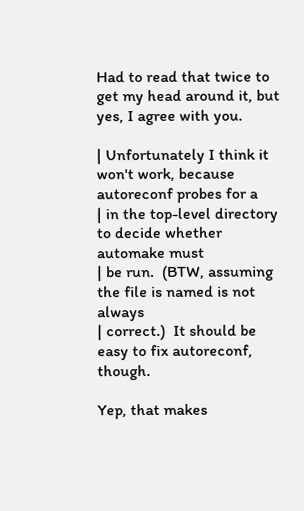Had to read that twice to get my head around it, but yes, I agree with you.

| Unfortunately I think it won't work, because autoreconf probes for a
| in the top-level directory to decide whether automake must
| be run.  (BTW, assuming the file is named is not always
| correct.)  It should be easy to fix autoreconf, though.

Yep, that makes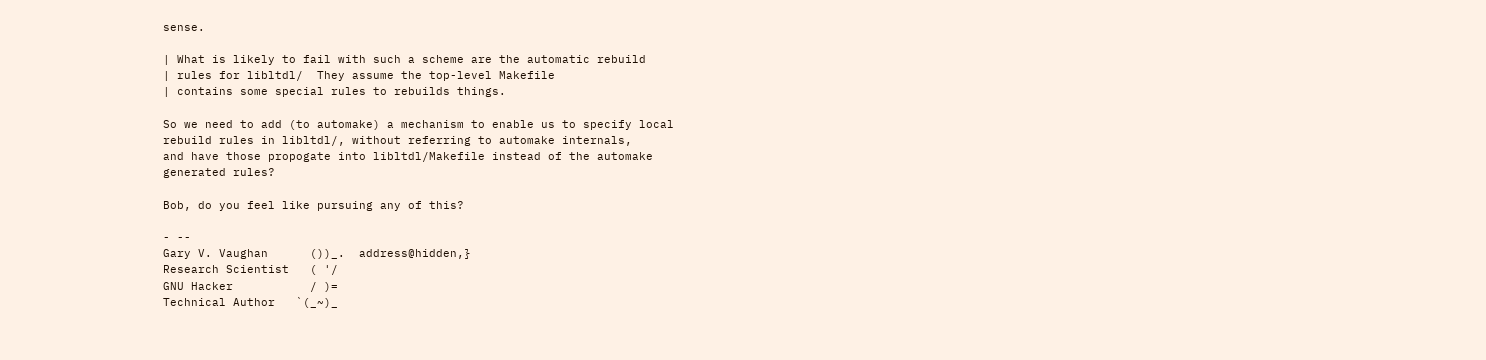sense.

| What is likely to fail with such a scheme are the automatic rebuild
| rules for libltdl/  They assume the top-level Makefile
| contains some special rules to rebuilds things.

So we need to add (to automake) a mechanism to enable us to specify local
rebuild rules in libltdl/, without referring to automake internals,
and have those propogate into libltdl/Makefile instead of the automake
generated rules?

Bob, do you feel like pursuing any of this?

- --
Gary V. Vaughan      ())_.  address@hidden,}
Research Scientist   ( '/
GNU Hacker           / )=
Technical Author   `(_~)_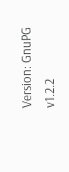Version: GnuPG v1.2.2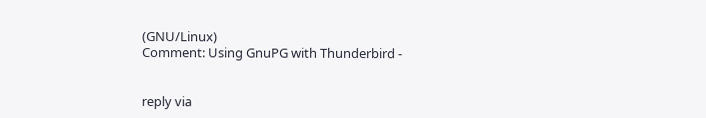(GNU/Linux)
Comment: Using GnuPG with Thunderbird -


reply via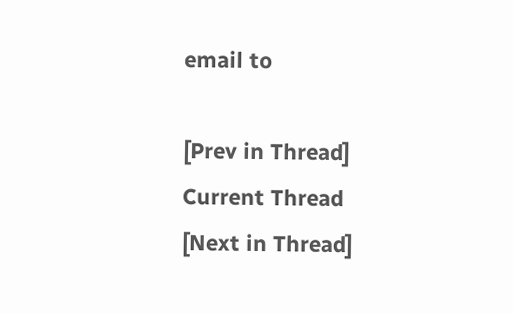email to

[Prev in Thread] Current Thread [Next in Thread]